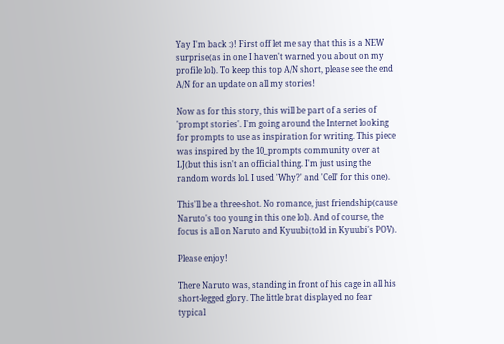Yay I'm back :)! First off let me say that this is a NEW surprise(as in one I haven't warned you about on my profile lol). To keep this top A/N short, please see the end A/N for an update on all my stories!

Now as for this story, this will be part of a series of 'prompt stories'. I'm going around the Internet looking for prompts to use as inspiration for writing. This piece was inspired by the 10_prompts community over at LJ(but this isn't an official thing. I'm just using the random words lol. I used 'Why?' and 'Cell' for this one).

This'll be a three-shot. No romance, just friendship(cause Naruto's too young in this one lol). And of course, the focus is all on Naruto and Kyuubi(told in Kyuubi's POV).

Please enjoy!

There Naruto was, standing in front of his cage in all his short-legged glory. The little brat displayed no fear typical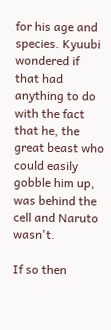for his age and species. Kyuubi wondered if that had anything to do with the fact that he, the great beast who could easily gobble him up, was behind the cell and Naruto wasn't.

If so then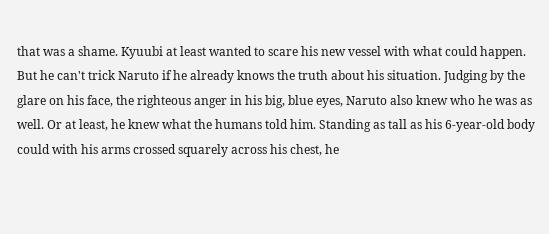that was a shame. Kyuubi at least wanted to scare his new vessel with what could happen. But he can't trick Naruto if he already knows the truth about his situation. Judging by the glare on his face, the righteous anger in his big, blue eyes, Naruto also knew who he was as well. Or at least, he knew what the humans told him. Standing as tall as his 6-year-old body could with his arms crossed squarely across his chest, he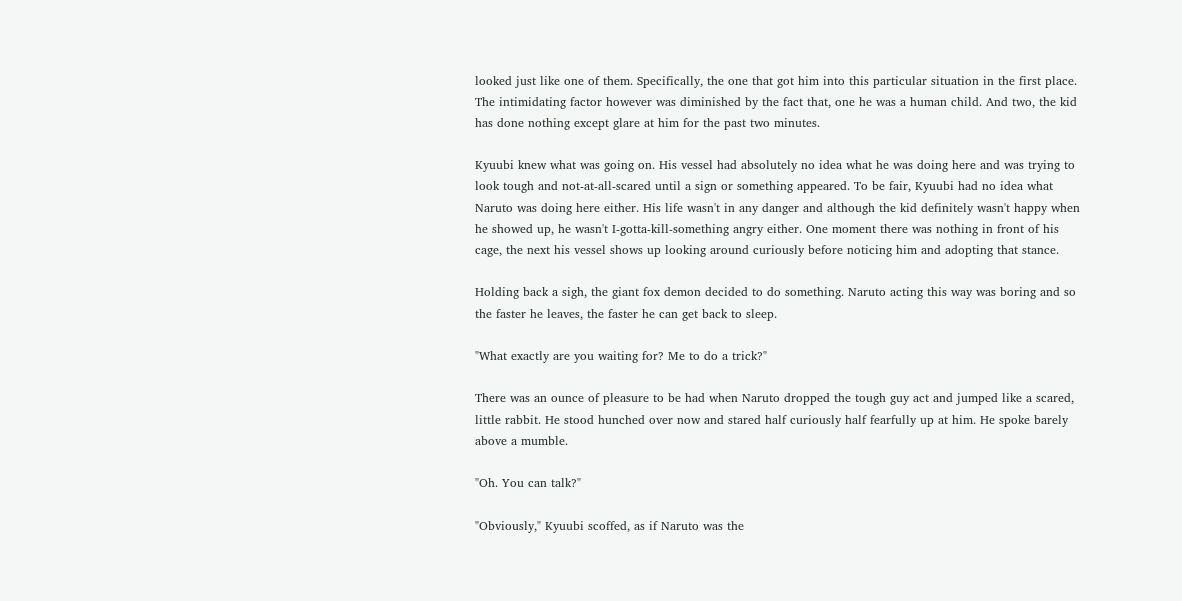looked just like one of them. Specifically, the one that got him into this particular situation in the first place. The intimidating factor however was diminished by the fact that, one he was a human child. And two, the kid has done nothing except glare at him for the past two minutes.

Kyuubi knew what was going on. His vessel had absolutely no idea what he was doing here and was trying to look tough and not-at-all-scared until a sign or something appeared. To be fair, Kyuubi had no idea what Naruto was doing here either. His life wasn't in any danger and although the kid definitely wasn't happy when he showed up, he wasn't I-gotta-kill-something angry either. One moment there was nothing in front of his cage, the next his vessel shows up looking around curiously before noticing him and adopting that stance.

Holding back a sigh, the giant fox demon decided to do something. Naruto acting this way was boring and so the faster he leaves, the faster he can get back to sleep.

"What exactly are you waiting for? Me to do a trick?"

There was an ounce of pleasure to be had when Naruto dropped the tough guy act and jumped like a scared, little rabbit. He stood hunched over now and stared half curiously half fearfully up at him. He spoke barely above a mumble.

"Oh. You can talk?"

"Obviously," Kyuubi scoffed, as if Naruto was the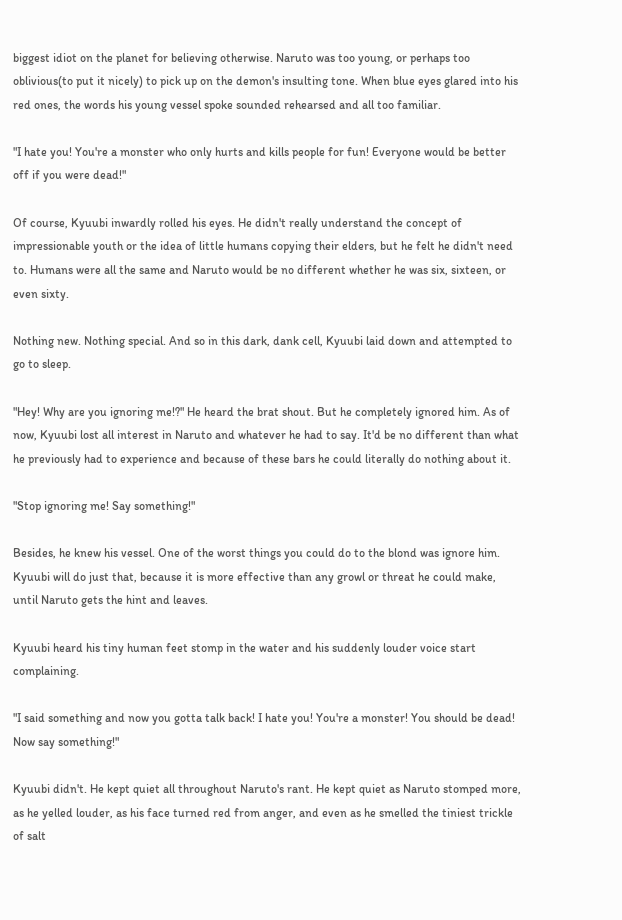biggest idiot on the planet for believing otherwise. Naruto was too young, or perhaps too oblivious(to put it nicely) to pick up on the demon's insulting tone. When blue eyes glared into his red ones, the words his young vessel spoke sounded rehearsed and all too familiar.

"I hate you! You're a monster who only hurts and kills people for fun! Everyone would be better off if you were dead!"

Of course, Kyuubi inwardly rolled his eyes. He didn't really understand the concept of impressionable youth or the idea of little humans copying their elders, but he felt he didn't need to. Humans were all the same and Naruto would be no different whether he was six, sixteen, or even sixty.

Nothing new. Nothing special. And so in this dark, dank cell, Kyuubi laid down and attempted to go to sleep.

"Hey! Why are you ignoring me!?" He heard the brat shout. But he completely ignored him. As of now, Kyuubi lost all interest in Naruto and whatever he had to say. It'd be no different than what he previously had to experience and because of these bars he could literally do nothing about it.

"Stop ignoring me! Say something!"

Besides, he knew his vessel. One of the worst things you could do to the blond was ignore him. Kyuubi will do just that, because it is more effective than any growl or threat he could make, until Naruto gets the hint and leaves.

Kyuubi heard his tiny human feet stomp in the water and his suddenly louder voice start complaining.

"I said something and now you gotta talk back! I hate you! You're a monster! You should be dead! Now say something!"

Kyuubi didn't. He kept quiet all throughout Naruto's rant. He kept quiet as Naruto stomped more, as he yelled louder, as his face turned red from anger, and even as he smelled the tiniest trickle of salt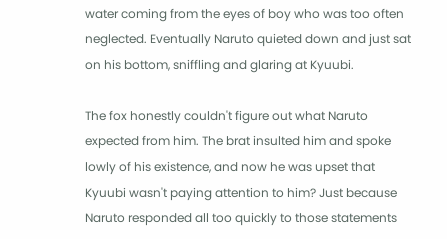water coming from the eyes of boy who was too often neglected. Eventually Naruto quieted down and just sat on his bottom, sniffling and glaring at Kyuubi.

The fox honestly couldn't figure out what Naruto expected from him. The brat insulted him and spoke lowly of his existence, and now he was upset that Kyuubi wasn't paying attention to him? Just because Naruto responded all too quickly to those statements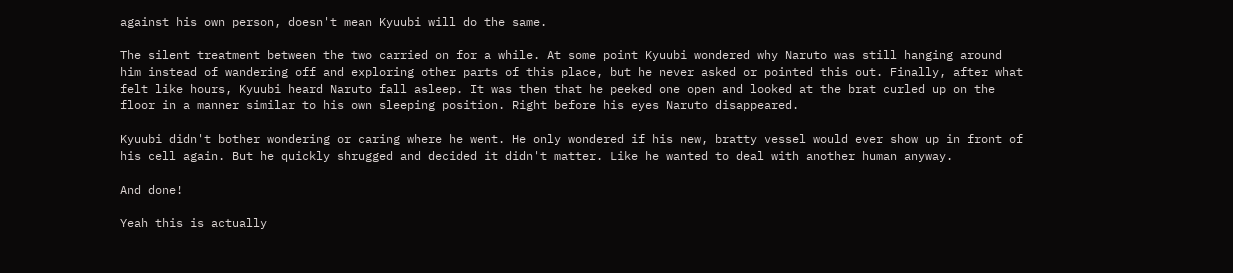against his own person, doesn't mean Kyuubi will do the same.

The silent treatment between the two carried on for a while. At some point Kyuubi wondered why Naruto was still hanging around him instead of wandering off and exploring other parts of this place, but he never asked or pointed this out. Finally, after what felt like hours, Kyuubi heard Naruto fall asleep. It was then that he peeked one open and looked at the brat curled up on the floor in a manner similar to his own sleeping position. Right before his eyes Naruto disappeared.

Kyuubi didn't bother wondering or caring where he went. He only wondered if his new, bratty vessel would ever show up in front of his cell again. But he quickly shrugged and decided it didn't matter. Like he wanted to deal with another human anyway.

And done!

Yeah this is actually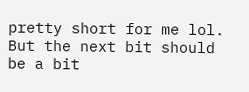pretty short for me lol. But the next bit should be a bit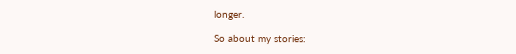longer.

So about my stories: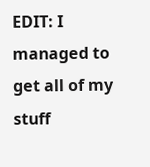EDIT: I managed to get all of my stuff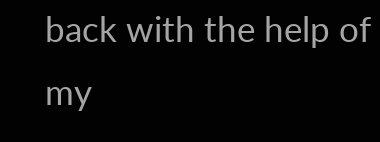back with the help of my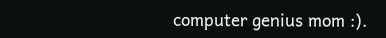computer genius mom :).